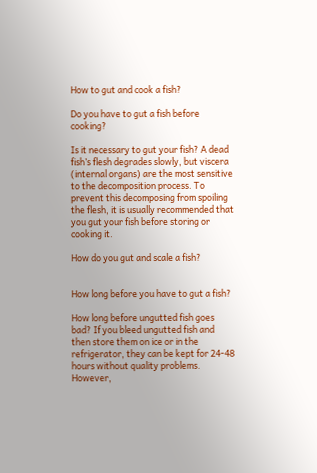How to gut and cook a fish?

Do you have to gut a fish before cooking?

Is it necessary to gut your fish? A dead fish’s flesh degrades slowly, but viscera (internal organs) are the most sensitive to the decomposition process. To prevent this decomposing from spoiling the flesh, it is usually recommended that you gut your fish before storing or cooking it.

How do you gut and scale a fish?


How long before you have to gut a fish?

How long before ungutted fish goes bad? If you bleed ungutted fish and then store them on ice or in the refrigerator, they can be kept for 24-48 hours without quality problems. However,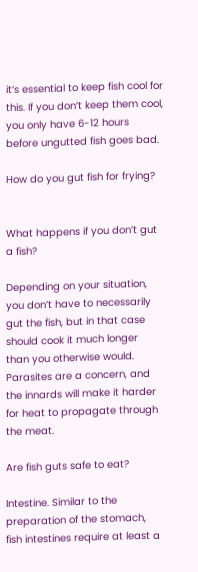it’s essential to keep fish cool for this. If you don’t keep them cool, you only have 6-12 hours before ungutted fish goes bad.

How do you gut fish for frying?


What happens if you don’t gut a fish?

Depending on your situation, you don’t have to necessarily gut the fish, but in that case should cook it much longer than you otherwise would. Parasites are a concern, and the innards will make it harder for heat to propagate through the meat.

Are fish guts safe to eat?

Intestine. Similar to the preparation of the stomach, fish intestines require at least a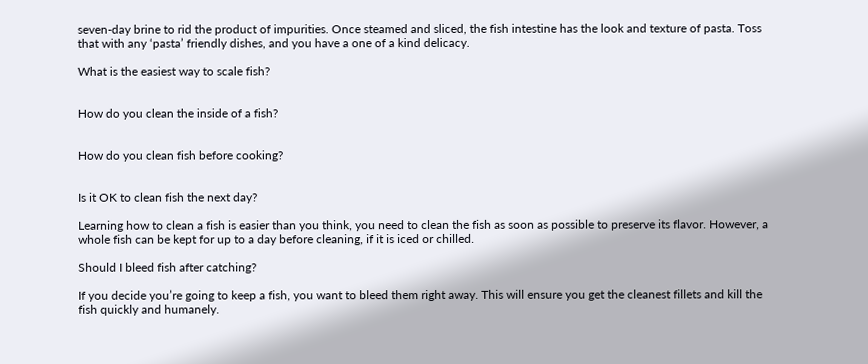seven-day brine to rid the product of impurities. Once steamed and sliced, the fish intestine has the look and texture of pasta. Toss that with any ‘pasta’ friendly dishes, and you have a one of a kind delicacy.

What is the easiest way to scale fish?


How do you clean the inside of a fish?


How do you clean fish before cooking?


Is it OK to clean fish the next day?

Learning how to clean a fish is easier than you think, you need to clean the fish as soon as possible to preserve its flavor. However, a whole fish can be kept for up to a day before cleaning, if it is iced or chilled.

Should I bleed fish after catching?

If you decide you’re going to keep a fish, you want to bleed them right away. This will ensure you get the cleanest fillets and kill the fish quickly and humanely.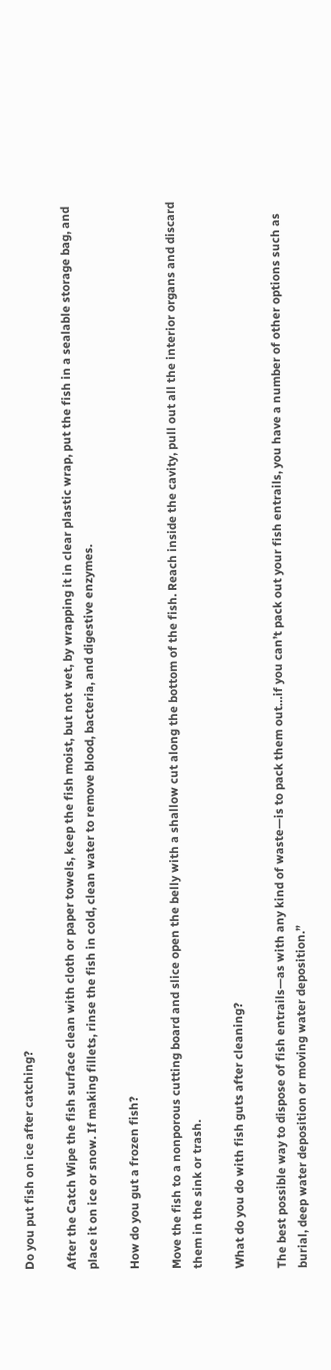Do you put fish on ice after catching?

After the Catch Wipe the fish surface clean with cloth or paper towels, keep the fish moist, but not wet, by wrapping it in clear plastic wrap, put the fish in a sealable storage bag, and place it on ice or snow. If making fillets, rinse the fish in cold, clean water to remove blood, bacteria, and digestive enzymes.

How do you gut a frozen fish?

Move the fish to a nonporous cutting board and slice open the belly with a shallow cut along the bottom of the fish. Reach inside the cavity, pull out all the interior organs and discard them in the sink or trash.

What do you do with fish guts after cleaning?

The best possible way to dispose of fish entrails—as with any kind of waste—is to pack them out…if you can’t pack out your fish entrails, you have a number of other options such as burial, deep water deposition or moving water deposition.”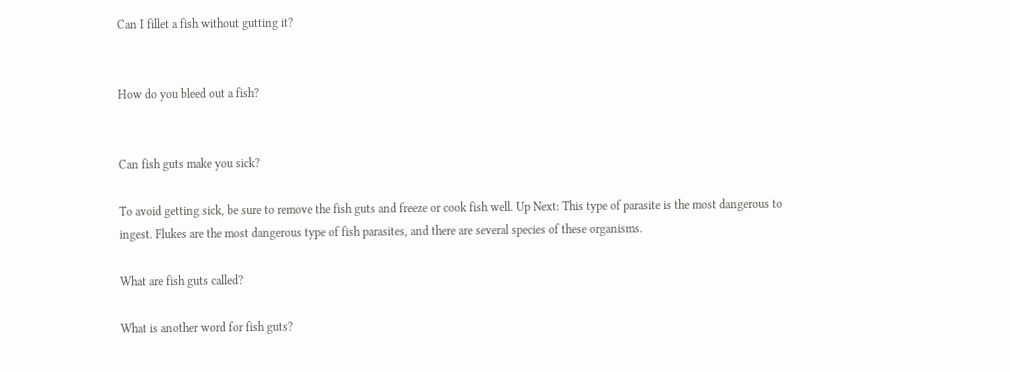Can I fillet a fish without gutting it?


How do you bleed out a fish?


Can fish guts make you sick?

To avoid getting sick, be sure to remove the fish guts and freeze or cook fish well. Up Next: This type of parasite is the most dangerous to ingest. Flukes are the most dangerous type of fish parasites, and there are several species of these organisms.

What are fish guts called?

What is another word for fish guts?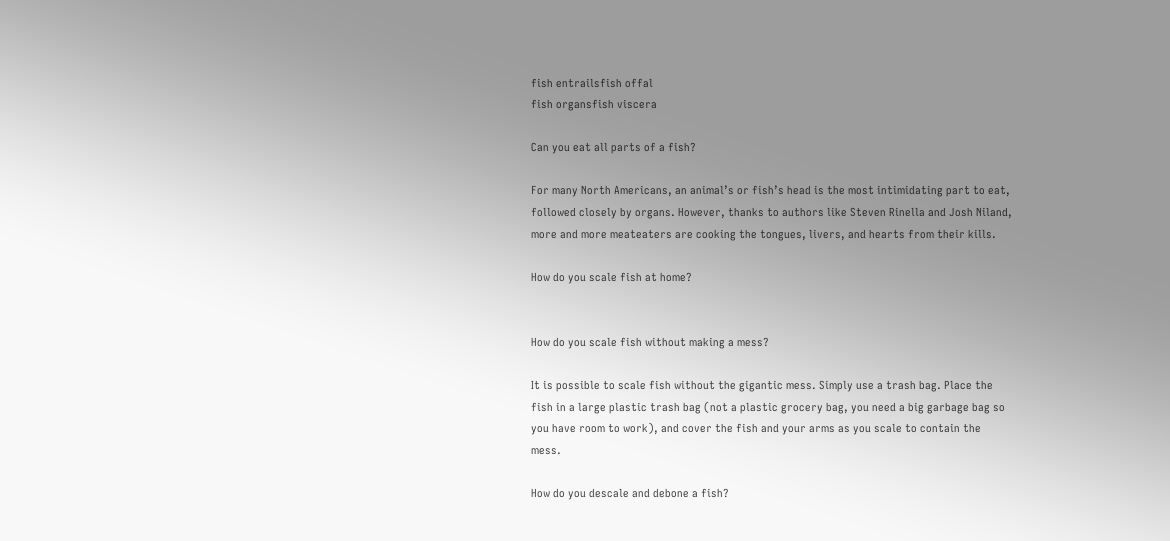fish entrailsfish offal
fish organsfish viscera

Can you eat all parts of a fish?

For many North Americans, an animal’s or fish’s head is the most intimidating part to eat, followed closely by organs. However, thanks to authors like Steven Rinella and Josh Niland, more and more meateaters are cooking the tongues, livers, and hearts from their kills.

How do you scale fish at home?


How do you scale fish without making a mess?

It is possible to scale fish without the gigantic mess. Simply use a trash bag. Place the fish in a large plastic trash bag (not a plastic grocery bag, you need a big garbage bag so you have room to work), and cover the fish and your arms as you scale to contain the mess.

How do you descale and debone a fish?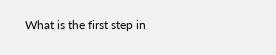What is the first step in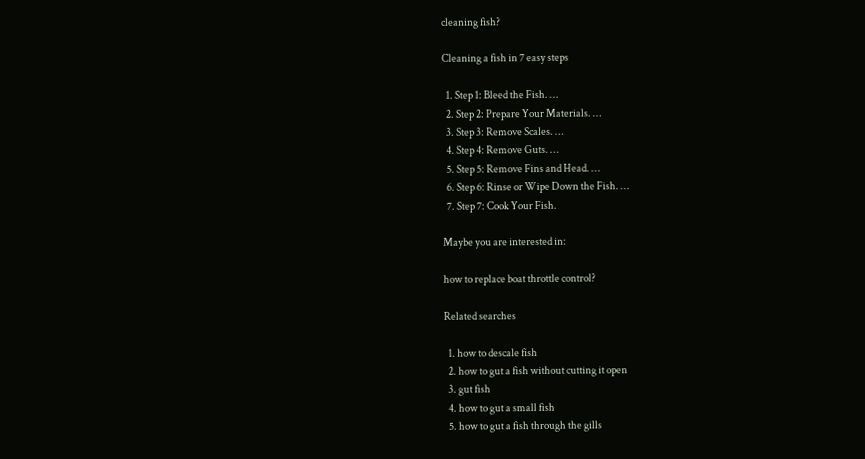cleaning fish?

Cleaning a fish in 7 easy steps

  1. Step 1: Bleed the Fish. …
  2. Step 2: Prepare Your Materials. …
  3. Step 3: Remove Scales. …
  4. Step 4: Remove Guts. …
  5. Step 5: Remove Fins and Head. …
  6. Step 6: Rinse or Wipe Down the Fish. …
  7. Step 7: Cook Your Fish.

Maybe you are interested in:

how to replace boat throttle control?

Related searches

  1. how to descale fish
  2. how to gut a fish without cutting it open
  3. gut fish
  4. how to gut a small fish
  5. how to gut a fish through the gills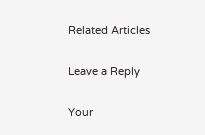Related Articles

Leave a Reply

Your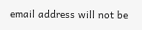email address will not be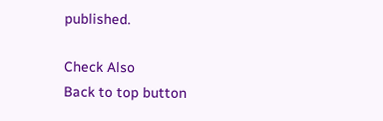published.

Check Also
Back to top button